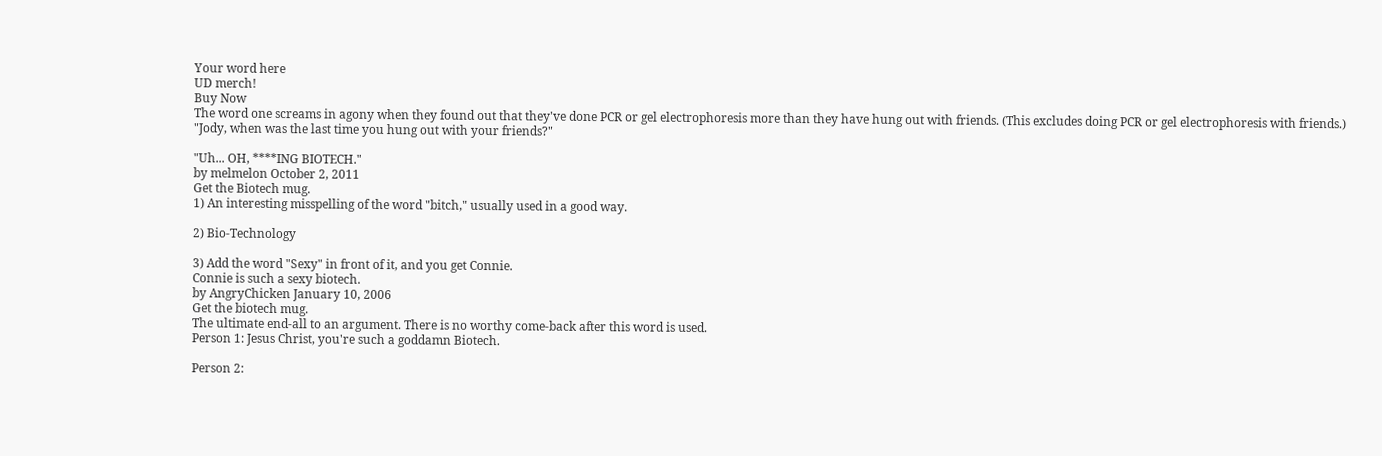Your word here
UD merch!
Buy Now
The word one screams in agony when they found out that they've done PCR or gel electrophoresis more than they have hung out with friends. (This excludes doing PCR or gel electrophoresis with friends.)
"Jody, when was the last time you hung out with your friends?"

"Uh... OH, ****ING BIOTECH."
by melmelon October 2, 2011
Get the Biotech mug.
1) An interesting misspelling of the word "bitch," usually used in a good way.

2) Bio-Technology

3) Add the word "Sexy" in front of it, and you get Connie.
Connie is such a sexy biotech.
by AngryChicken January 10, 2006
Get the biotech mug.
The ultimate end-all to an argument. There is no worthy come-back after this word is used.
Person 1: Jesus Christ, you're such a goddamn Biotech.

Person 2: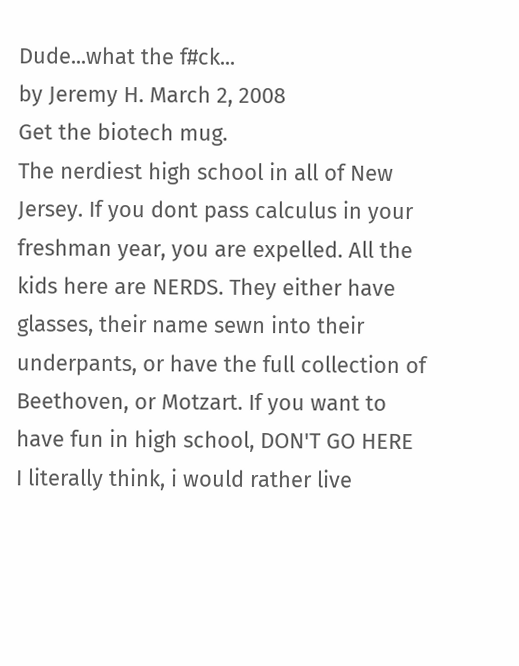Dude...what the f#ck...
by Jeremy H. March 2, 2008
Get the biotech mug.
The nerdiest high school in all of New Jersey. If you dont pass calculus in your freshman year, you are expelled. All the kids here are NERDS. They either have glasses, their name sewn into their underpants, or have the full collection of Beethoven, or Motzart. If you want to have fun in high school, DON'T GO HERE
I literally think, i would rather live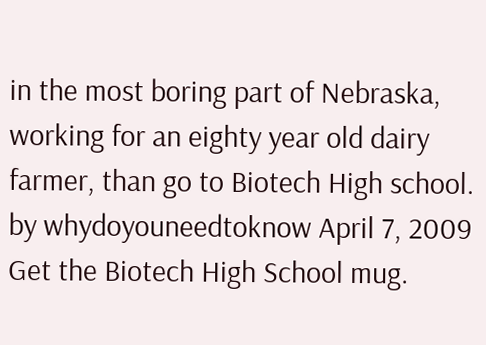in the most boring part of Nebraska, working for an eighty year old dairy farmer, than go to Biotech High school.
by whydoyouneedtoknow April 7, 2009
Get the Biotech High School mug.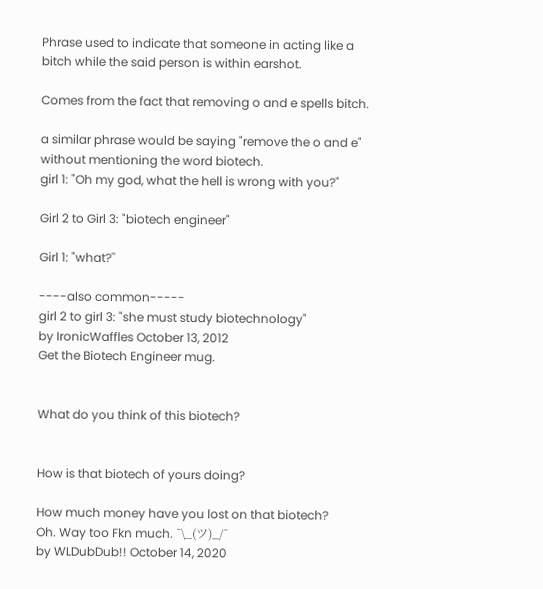Phrase used to indicate that someone in acting like a bitch while the said person is within earshot.

Comes from the fact that removing o and e spells bitch.

a similar phrase would be saying "remove the o and e" without mentioning the word biotech.
girl 1: "Oh my god, what the hell is wrong with you?"

Girl 2 to Girl 3: "biotech engineer"

Girl 1: "what?''

----also common-----
girl 2 to girl 3: "she must study biotechnology"
by IronicWaffles October 13, 2012
Get the Biotech Engineer mug.


What do you think of this biotech?


How is that biotech of yours doing?

How much money have you lost on that biotech?
Oh. Way too Fkn much. ¯\_(ツ)_/¯
by WLDubDub!! October 14, 2020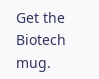Get the Biotech mug.